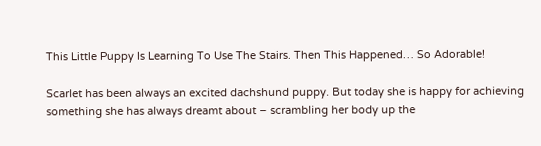This Little Puppy Is Learning To Use The Stairs. Then This Happened… So Adorable!

Scarlet has been always an excited dachshund puppy. But today she is happy for achieving something she has always dreamt about – scrambling her body up the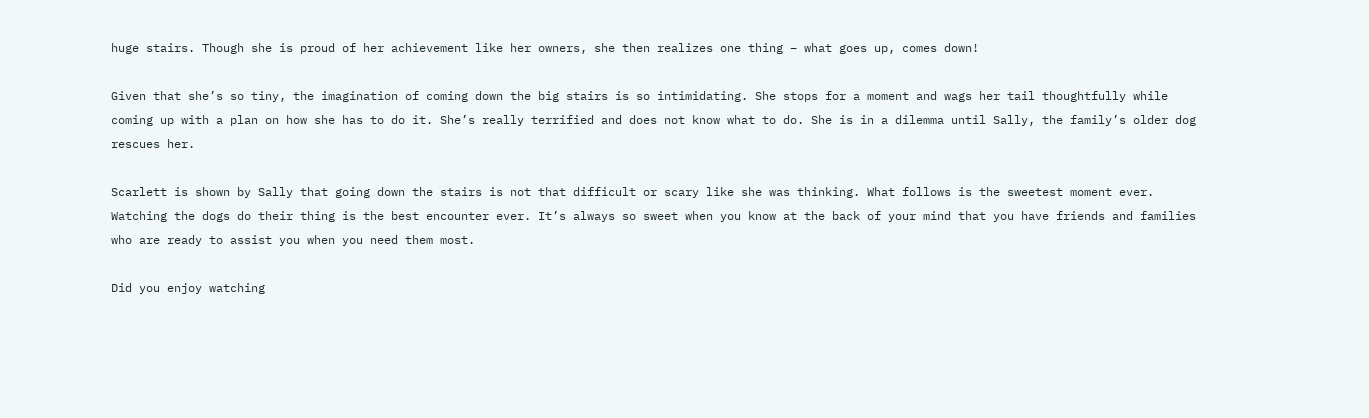huge stairs. Though she is proud of her achievement like her owners, she then realizes one thing – what goes up, comes down!

Given that she’s so tiny, the imagination of coming down the big stairs is so intimidating. She stops for a moment and wags her tail thoughtfully while coming up with a plan on how she has to do it. She’s really terrified and does not know what to do. She is in a dilemma until Sally, the family’s older dog rescues her.

Scarlett is shown by Sally that going down the stairs is not that difficult or scary like she was thinking. What follows is the sweetest moment ever. Watching the dogs do their thing is the best encounter ever. It’s always so sweet when you know at the back of your mind that you have friends and families who are ready to assist you when you need them most.

Did you enjoy watching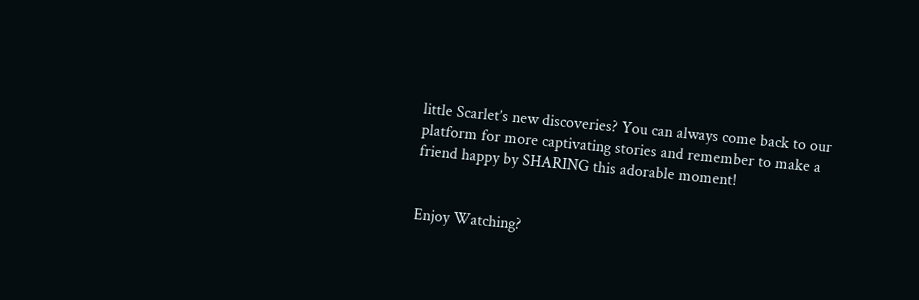little Scarlet’s new discoveries? You can always come back to our platform for more captivating stories and remember to make a friend happy by SHARING this adorable moment!


Enjoy Watching?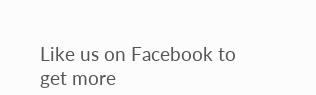Like us on Facebook to get more